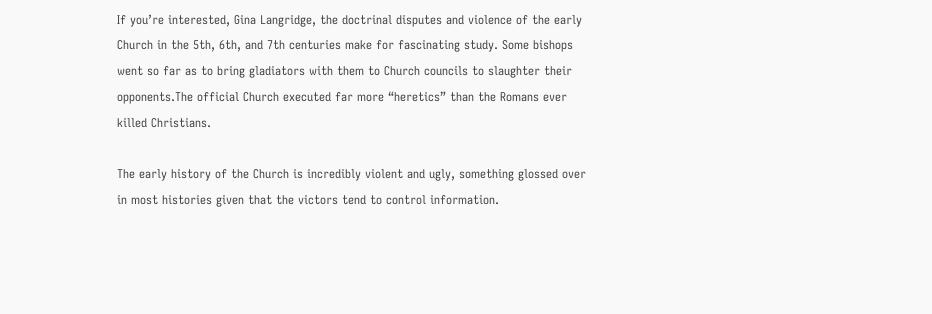If you’re interested, Gina Langridge, the doctrinal disputes and violence of the early Church in the 5th, 6th, and 7th centuries make for fascinating study. Some bishops went so far as to bring gladiators with them to Church councils to slaughter their opponents.The official Church executed far more “heretics” than the Romans ever killed Christians.

The early history of the Church is incredibly violent and ugly, something glossed over in most histories given that the victors tend to control information.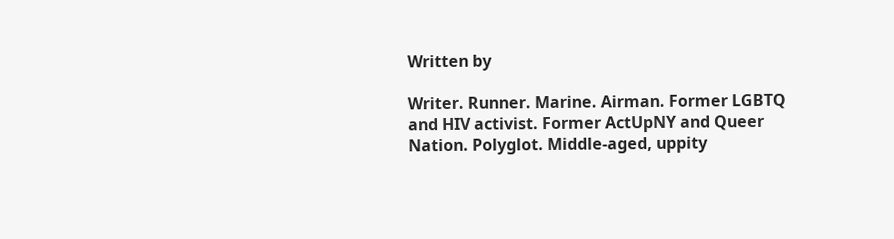Written by

Writer. Runner. Marine. Airman. Former LGBTQ and HIV activist. Former ActUpNY and Queer Nation. Polyglot. Middle-aged, uppity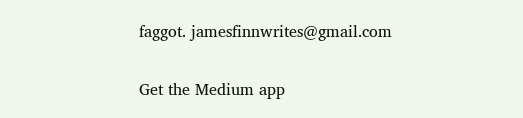faggot. jamesfinnwrites@gmail.com

Get the Medium app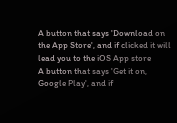A button that says 'Download on the App Store', and if clicked it will lead you to the iOS App store
A button that says 'Get it on, Google Play', and if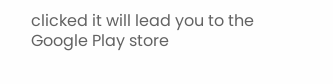clicked it will lead you to the Google Play store